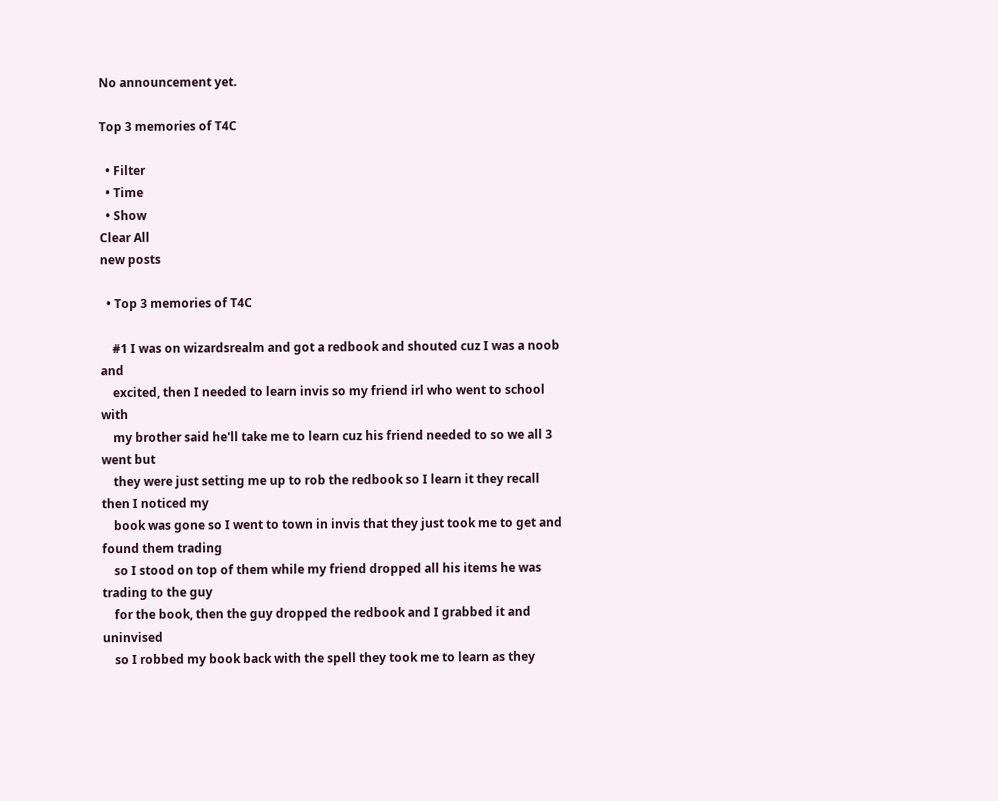No announcement yet.

Top 3 memories of T4C

  • Filter
  • Time
  • Show
Clear All
new posts

  • Top 3 memories of T4C

    #1 I was on wizardsrealm and got a redbook and shouted cuz I was a noob and
    excited, then I needed to learn invis so my friend irl who went to school with
    my brother said he'll take me to learn cuz his friend needed to so we all 3 went but
    they were just setting me up to rob the redbook so I learn it they recall then I noticed my
    book was gone so I went to town in invis that they just took me to get and found them trading
    so I stood on top of them while my friend dropped all his items he was trading to the guy
    for the book, then the guy dropped the redbook and I grabbed it and uninvised
    so I robbed my book back with the spell they took me to learn as they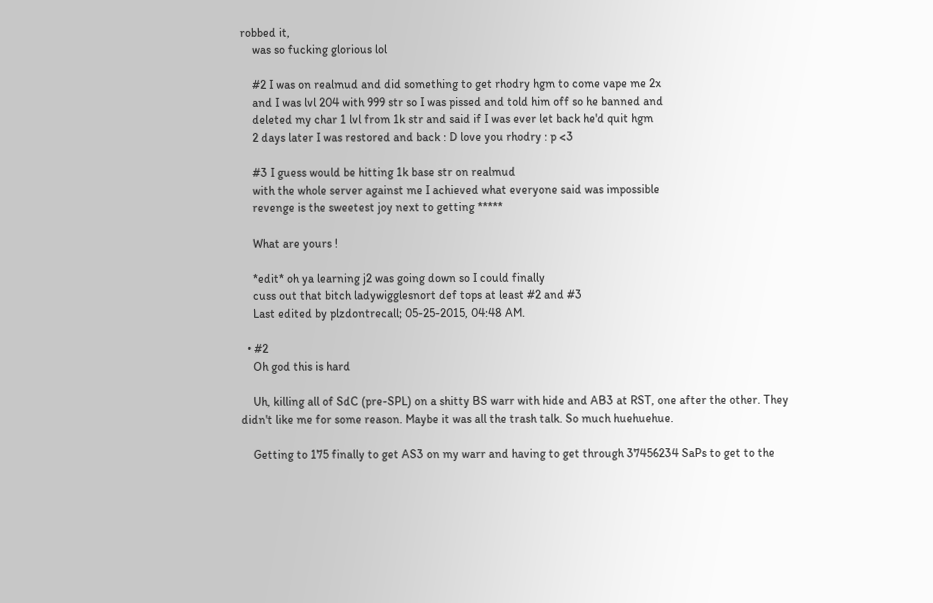robbed it,
    was so fucking glorious lol

    #2 I was on realmud and did something to get rhodry hgm to come vape me 2x
    and I was lvl 204 with 999 str so I was pissed and told him off so he banned and
    deleted my char 1 lvl from 1k str and said if I was ever let back he'd quit hgm
    2 days later I was restored and back : D love you rhodry : p <3

    #3 I guess would be hitting 1k base str on realmud
    with the whole server against me I achieved what everyone said was impossible
    revenge is the sweetest joy next to getting *****

    What are yours !

    *edit* oh ya learning j2 was going down so I could finally
    cuss out that bitch ladywigglesnort def tops at least #2 and #3
    Last edited by plzdontrecall; 05-25-2015, 04:48 AM.

  • #2
    Oh god this is hard

    Uh, killing all of SdC (pre-SPL) on a shitty BS warr with hide and AB3 at RST, one after the other. They didn't like me for some reason. Maybe it was all the trash talk. So much huehuehue.

    Getting to 175 finally to get AS3 on my warr and having to get through 37456234 SaPs to get to the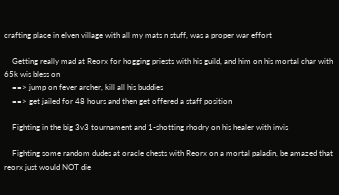crafting place in elven village with all my mats n stuff, was a proper war effort

    Getting really mad at Reorx for hogging priests with his guild, and him on his mortal char with 65k wis bless on
    ==> jump on fever archer, kill all his buddies
    ==> get jailed for 48 hours and then get offered a staff position

    Fighting in the big 3v3 tournament and 1-shotting rhodry on his healer with invis

    Fighting some random dudes at oracle chests with Reorx on a mortal paladin, be amazed that reorx just would NOT die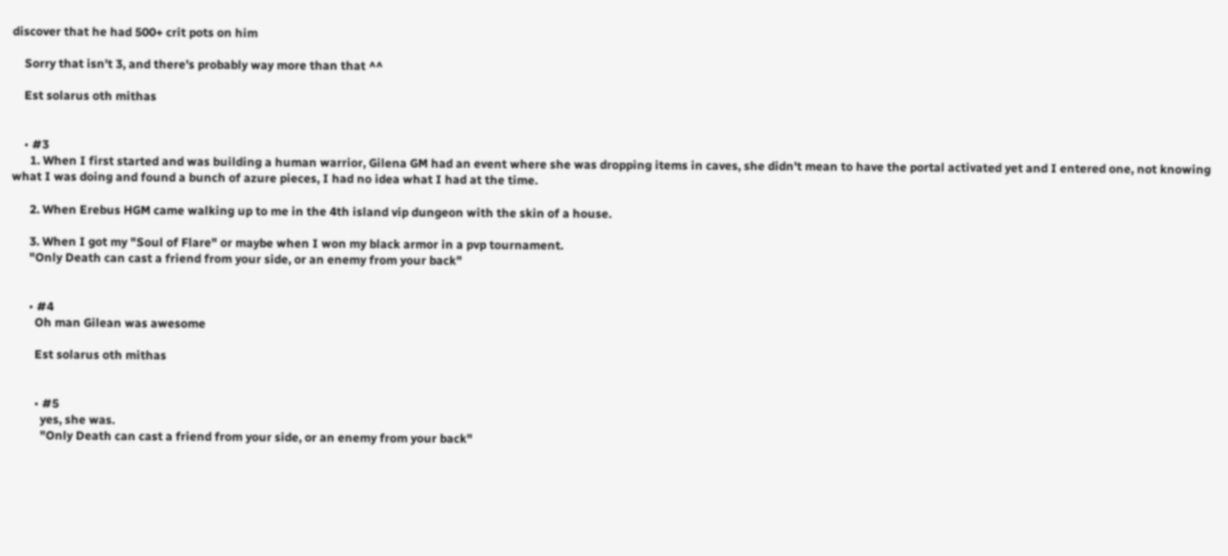discover that he had 500+ crit pots on him

    Sorry that isn't 3, and there's probably way more than that ^^

    Est solarus oth mithas


    • #3
      1. When I first started and was building a human warrior, Gilena GM had an event where she was dropping items in caves, she didn't mean to have the portal activated yet and I entered one, not knowing what I was doing and found a bunch of azure pieces, I had no idea what I had at the time.

      2. When Erebus HGM came walking up to me in the 4th island vip dungeon with the skin of a house.

      3. When I got my "Soul of Flare" or maybe when I won my black armor in a pvp tournament.
      "Only Death can cast a friend from your side, or an enemy from your back"


      • #4
        Oh man Gilean was awesome

        Est solarus oth mithas


        • #5
          yes, she was.
          "Only Death can cast a friend from your side, or an enemy from your back"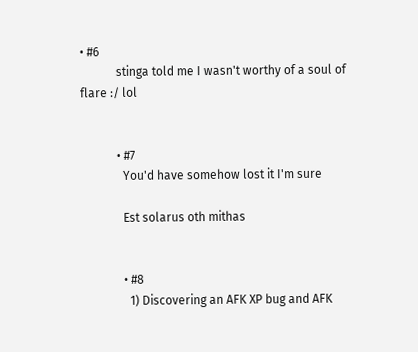• #6
            stinga told me I wasn't worthy of a soul of flare :/ lol


            • #7
              You'd have somehow lost it I'm sure

              Est solarus oth mithas


              • #8
                1) Discovering an AFK XP bug and AFK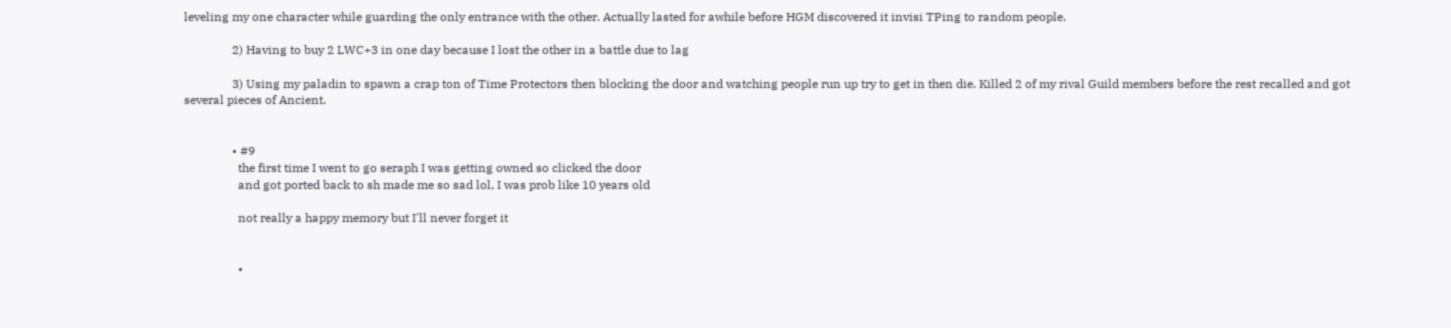leveling my one character while guarding the only entrance with the other. Actually lasted for awhile before HGM discovered it invisi TPing to random people.

                2) Having to buy 2 LWC+3 in one day because I lost the other in a battle due to lag

                3) Using my paladin to spawn a crap ton of Time Protectors then blocking the door and watching people run up try to get in then die. Killed 2 of my rival Guild members before the rest recalled and got several pieces of Ancient.


                • #9
                  the first time I went to go seraph I was getting owned so clicked the door
                  and got ported back to sh made me so sad lol, I was prob like 10 years old

                  not really a happy memory but I'll never forget it


                  •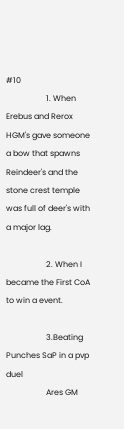#10
                    1. When Erebus and Rerox HGM's gave someone a bow that spawns Reindeer's and the stone crest temple was full of deer's with a major lag.

                    2. When I became the First CoA to win a event.

                    3.Beating Punches SaP in a pvp duel
                    Ares GM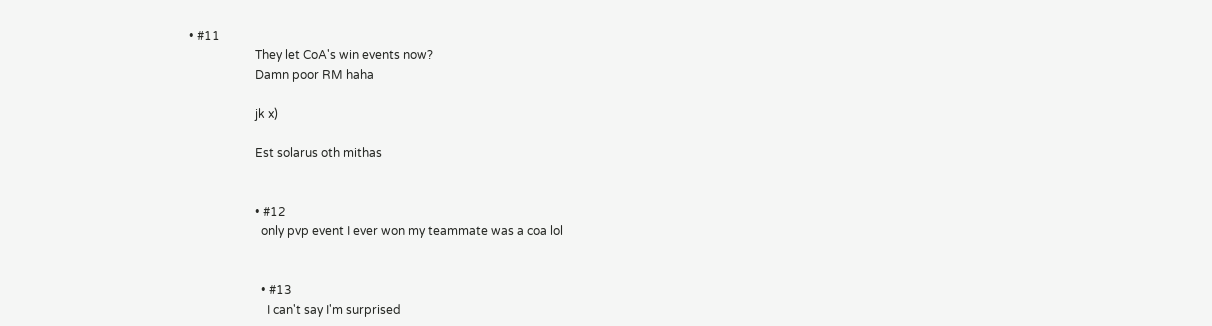• #11
                      They let CoA's win events now?
                      Damn poor RM haha

                      jk x)

                      Est solarus oth mithas


                      • #12
                        only pvp event I ever won my teammate was a coa lol


                        • #13
                          I can't say I'm surprised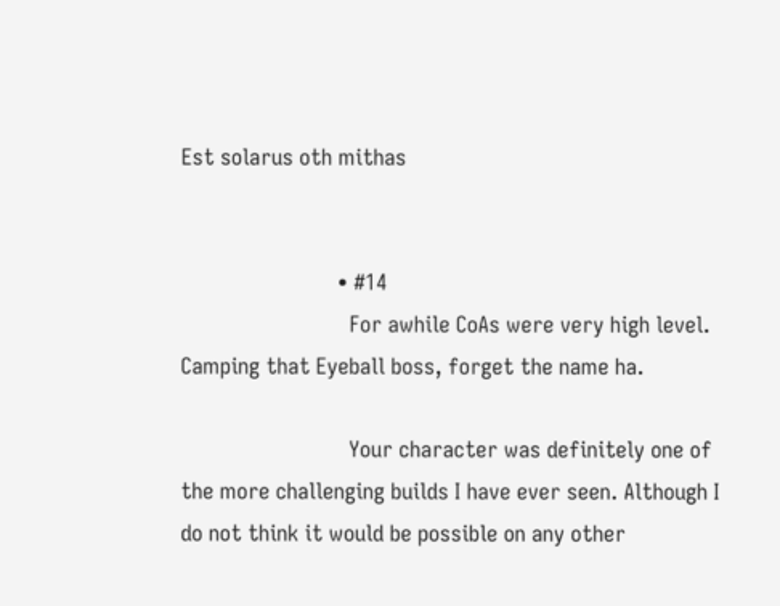Est solarus oth mithas


                          • #14
                            For awhile CoAs were very high level. Camping that Eyeball boss, forget the name ha.

                            Your character was definitely one of the more challenging builds I have ever seen. Although I do not think it would be possible on any other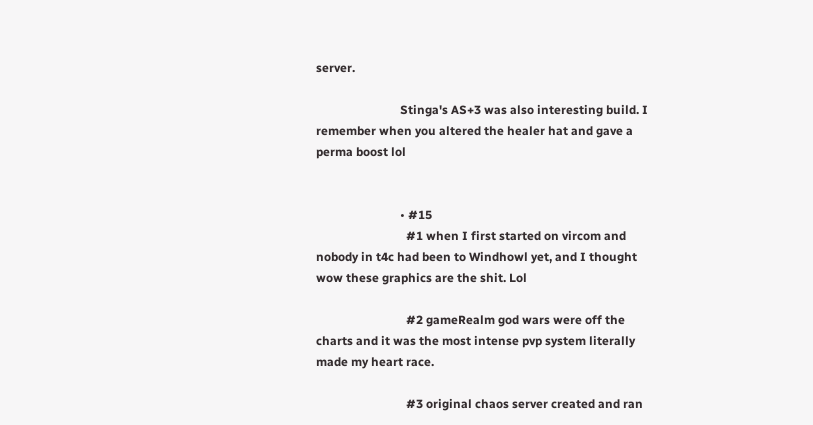server.

                            Stinga's AS+3 was also interesting build. I remember when you altered the healer hat and gave a perma boost lol


                            • #15
                              #1 when I first started on vircom and nobody in t4c had been to Windhowl yet, and I thought wow these graphics are the shit. Lol

                              #2 gameRealm god wars were off the charts and it was the most intense pvp system literally made my heart race.

                              #3 original chaos server created and ran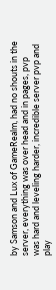by Samson and Lux of GameRealm, had no shouts in the server, everything was over head and in pages, pvp was hard and leveling harder, incredible server pvp and play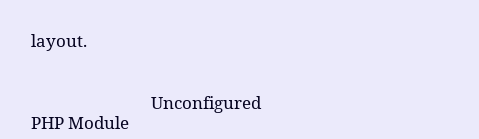layout.


                              Unconfigured PHP Module